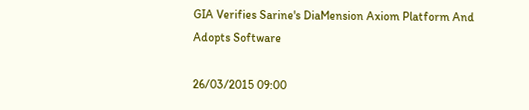GIA Verifies Sarine's DiaMension Axiom Platform And Adopts Software

26/03/2015 09:00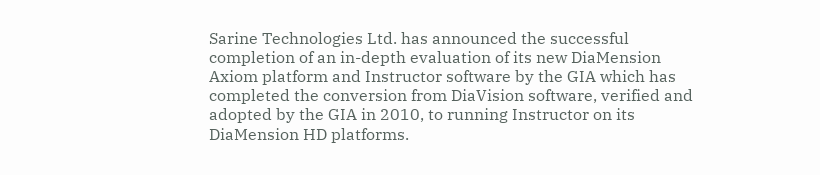Sarine Technologies Ltd. has announced the successful completion of an in-depth evaluation of its new DiaMension Axiom platform and Instructor software by the GIA which has completed the conversion from DiaVision software, verified and adopted by the GIA in 2010, to running Instructor on its DiaMension HD platforms.